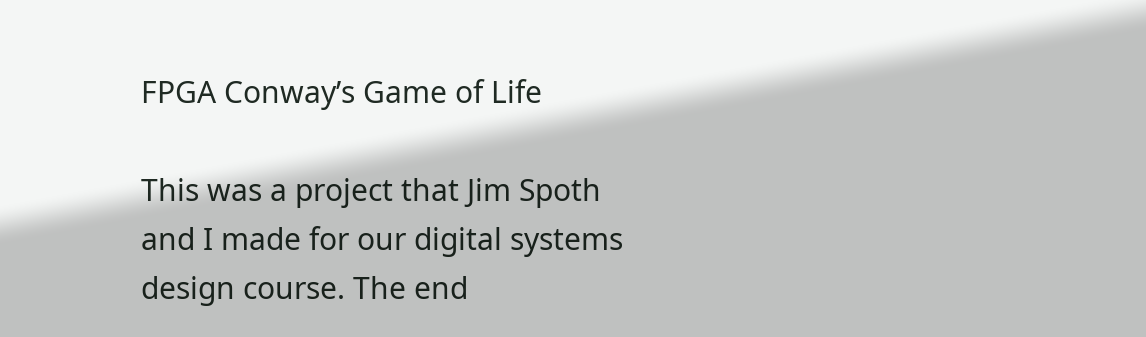FPGA Conway’s Game of Life

This was a project that Jim Spoth and I made for our digital systems design course. The end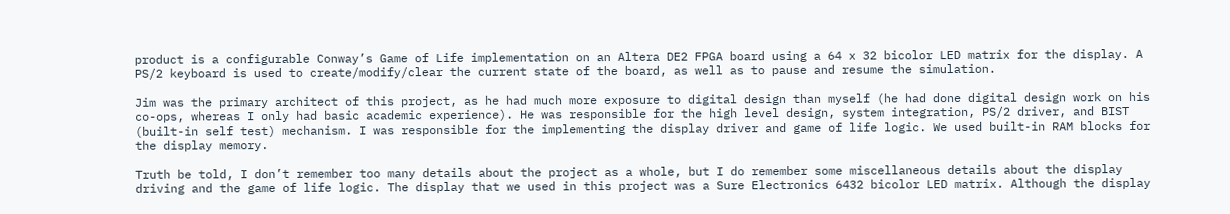product is a configurable Conway’s Game of Life implementation on an Altera DE2 FPGA board using a 64 x 32 bicolor LED matrix for the display. A PS/2 keyboard is used to create/modify/clear the current state of the board, as well as to pause and resume the simulation.

Jim was the primary architect of this project, as he had much more exposure to digital design than myself (he had done digital design work on his co-ops, whereas I only had basic academic experience). He was responsible for the high level design, system integration, PS/2 driver, and BIST (built-in self test) mechanism. I was responsible for the implementing the display driver and game of life logic. We used built-in RAM blocks for the display memory.

Truth be told, I don’t remember too many details about the project as a whole, but I do remember some miscellaneous details about the display driving and the game of life logic. The display that we used in this project was a Sure Electronics 6432 bicolor LED matrix. Although the display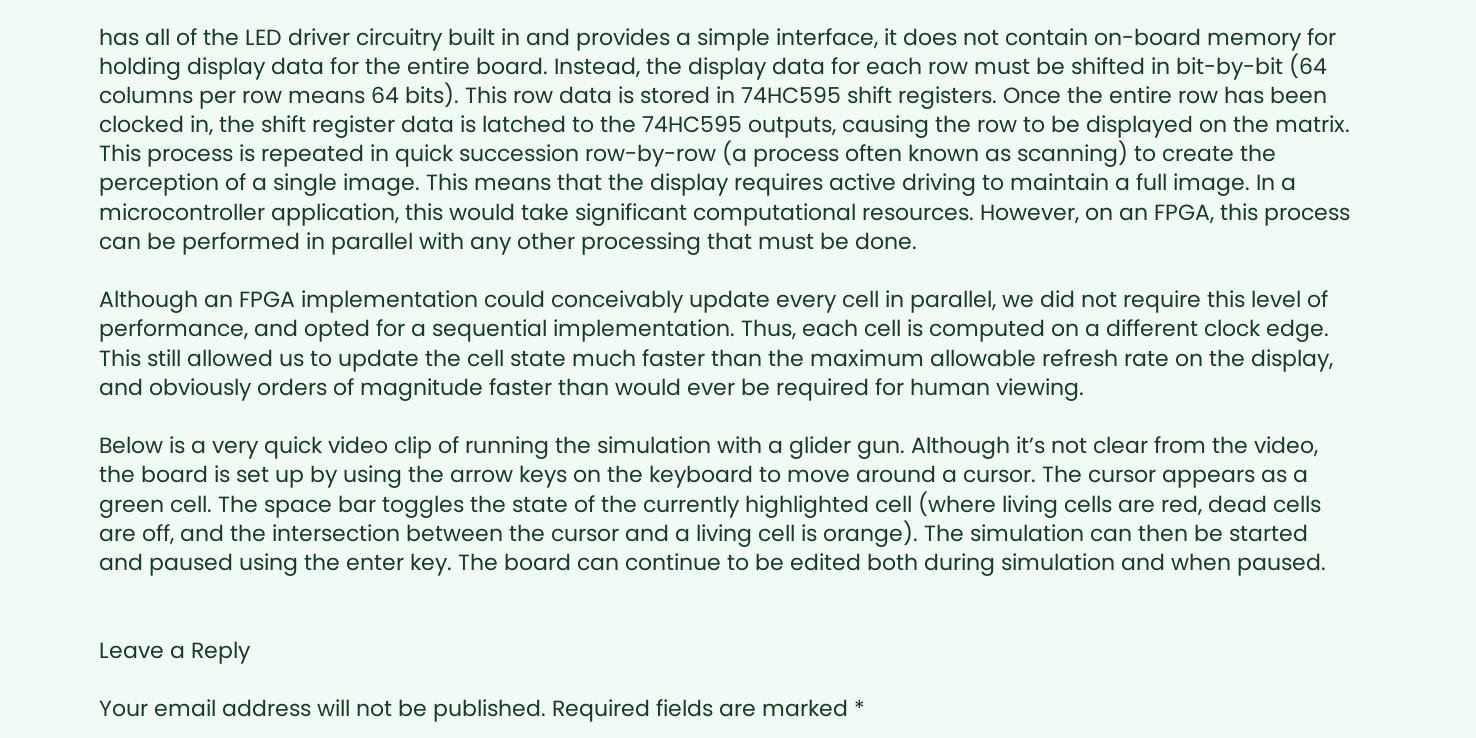has all of the LED driver circuitry built in and provides a simple interface, it does not contain on-board memory for holding display data for the entire board. Instead, the display data for each row must be shifted in bit-by-bit (64 columns per row means 64 bits). This row data is stored in 74HC595 shift registers. Once the entire row has been clocked in, the shift register data is latched to the 74HC595 outputs, causing the row to be displayed on the matrix. This process is repeated in quick succession row-by-row (a process often known as scanning) to create the perception of a single image. This means that the display requires active driving to maintain a full image. In a microcontroller application, this would take significant computational resources. However, on an FPGA, this process can be performed in parallel with any other processing that must be done.

Although an FPGA implementation could conceivably update every cell in parallel, we did not require this level of performance, and opted for a sequential implementation. Thus, each cell is computed on a different clock edge. This still allowed us to update the cell state much faster than the maximum allowable refresh rate on the display, and obviously orders of magnitude faster than would ever be required for human viewing.

Below is a very quick video clip of running the simulation with a glider gun. Although it’s not clear from the video, the board is set up by using the arrow keys on the keyboard to move around a cursor. The cursor appears as a green cell. The space bar toggles the state of the currently highlighted cell (where living cells are red, dead cells are off, and the intersection between the cursor and a living cell is orange). The simulation can then be started and paused using the enter key. The board can continue to be edited both during simulation and when paused.


Leave a Reply

Your email address will not be published. Required fields are marked *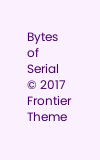Bytes of Serial © 2017 Frontier Theme